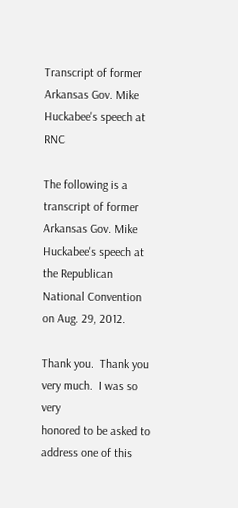Transcript of former Arkansas Gov. Mike Huckabee's speech at RNC

The following is a transcript of former Arkansas Gov. Mike Huckabee's speech at the Republican National Convention on Aug. 29, 2012.

Thank you.  Thank you very much.  I was so very
honored to be asked to address one of this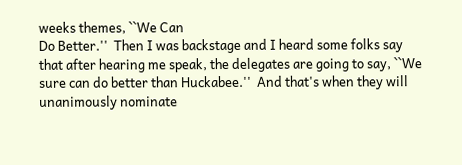weeks themes, ``We Can
Do Better.''  Then I was backstage and I heard some folks say
that after hearing me speak, the delegates are going to say, ``We
sure can do better than Huckabee.''  And that's when they will
unanimously nominate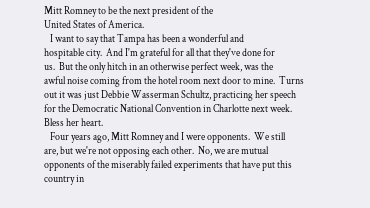Mitt Romney to be the next president of the
United States of America.
   I want to say that Tampa has been a wonderful and
hospitable city.  And I'm grateful for all that they've done for
us.  But the only hitch in an otherwise perfect week, was the
awful noise coming from the hotel room next door to mine.  Turns
out it was just Debbie Wasserman Schultz, practicing her speech
for the Democratic National Convention in Charlotte next week.
Bless her heart.
   Four years ago, Mitt Romney and I were opponents.  We still
are, but we're not opposing each other.  No, we are mutual
opponents of the miserably failed experiments that have put this
country in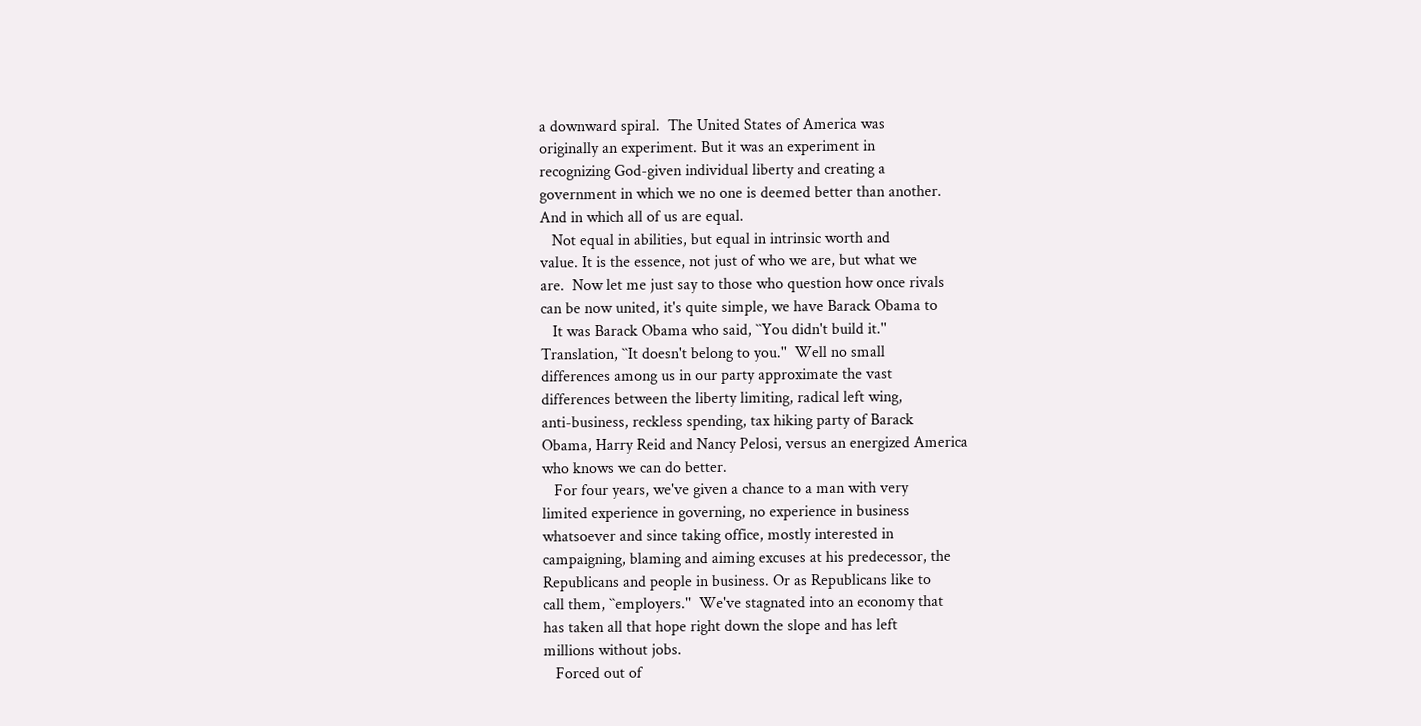a downward spiral.  The United States of America was
originally an experiment. But it was an experiment in
recognizing God-given individual liberty and creating a
government in which we no one is deemed better than another.
And in which all of us are equal.
   Not equal in abilities, but equal in intrinsic worth and
value. It is the essence, not just of who we are, but what we
are.  Now let me just say to those who question how once rivals
can be now united, it's quite simple, we have Barack Obama to
   It was Barack Obama who said, ``You didn't build it.''
Translation, ``It doesn't belong to you.''  Well no small
differences among us in our party approximate the vast
differences between the liberty limiting, radical left wing,
anti-business, reckless spending, tax hiking party of Barack
Obama, Harry Reid and Nancy Pelosi, versus an energized America
who knows we can do better.
   For four years, we've given a chance to a man with very
limited experience in governing, no experience in business
whatsoever and since taking office, mostly interested in
campaigning, blaming and aiming excuses at his predecessor, the
Republicans and people in business. Or as Republicans like to
call them, ``employers.''  We've stagnated into an economy that
has taken all that hope right down the slope and has left
millions without jobs.
   Forced out of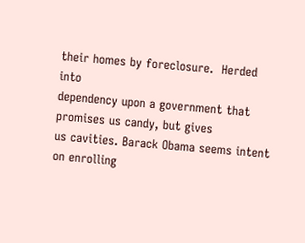their homes by foreclosure.  Herded into
dependency upon a government that promises us candy, but gives
us cavities. Barack Obama seems intent on enrolling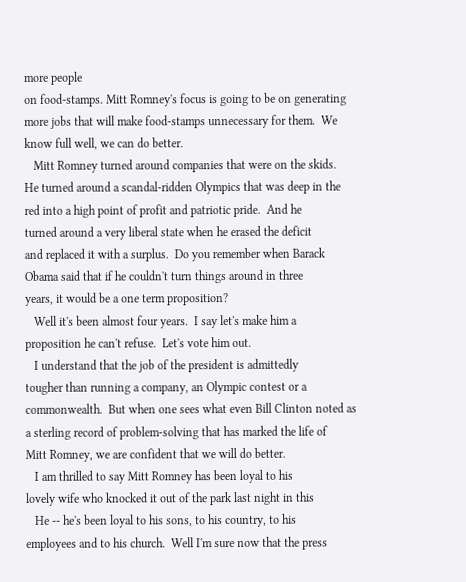more people
on food-stamps. Mitt Romney's focus is going to be on generating
more jobs that will make food-stamps unnecessary for them.  We
know full well, we can do better.
   Mitt Romney turned around companies that were on the skids.
He turned around a scandal-ridden Olympics that was deep in the
red into a high point of profit and patriotic pride.  And he
turned around a very liberal state when he erased the deficit
and replaced it with a surplus.  Do you remember when Barack
Obama said that if he couldn't turn things around in three
years, it would be a one term proposition?
   Well it's been almost four years.  I say let's make him a
proposition he can't refuse.  Let's vote him out.
   I understand that the job of the president is admittedly
tougher than running a company, an Olympic contest or a
commonwealth.  But when one sees what even Bill Clinton noted as
a sterling record of problem-solving that has marked the life of
Mitt Romney, we are confident that we will do better.
   I am thrilled to say Mitt Romney has been loyal to his
lovely wife who knocked it out of the park last night in this
   He -- he's been loyal to his sons, to his country, to his
employees and to his church.  Well I'm sure now that the press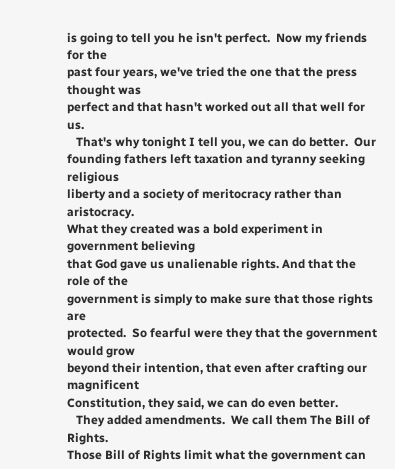is going to tell you he isn't perfect.  Now my friends for the
past four years, we've tried the one that the press thought was
perfect and that hasn't worked out all that well for us.
   That's why tonight I tell you, we can do better.  Our
founding fathers left taxation and tyranny seeking religious
liberty and a society of meritocracy rather than aristocracy.
What they created was a bold experiment in government believing
that God gave us unalienable rights. And that the role of the
government is simply to make sure that those rights are
protected.  So fearful were they that the government would grow
beyond their intention, that even after crafting our magnificent
Constitution, they said, we can do even better.
   They added amendments.  We call them The Bill of Rights.
Those Bill of Rights limit what the government can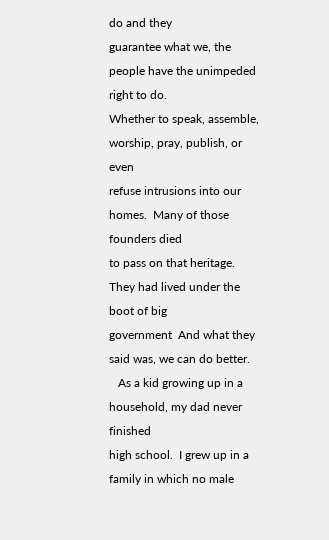do and they
guarantee what we, the people have the unimpeded right to do.
Whether to speak, assemble, worship, pray, publish, or even
refuse intrusions into our homes.  Many of those founders died
to pass on that heritage.  They had lived under the boot of big
government  And what they said was, we can do better.
   As a kid growing up in a household, my dad never finished
high school.  I grew up in a family in which no male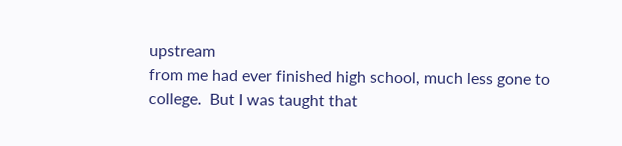upstream
from me had ever finished high school, much less gone to
college.  But I was taught that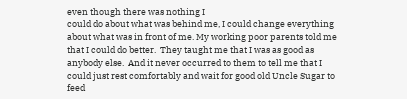even though there was nothing I
could do about what was behind me, I could change everything
about what was in front of me. My working poor parents told me
that I could do better.  They taught me that I was as good as
anybody else.  And it never occurred to them to tell me that I
could just rest comfortably and wait for good old Uncle Sugar to
feed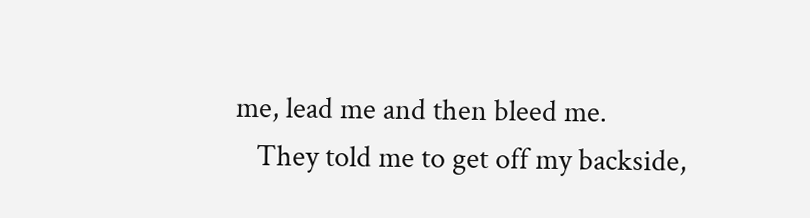me, lead me and then bleed me.
   They told me to get off my backside,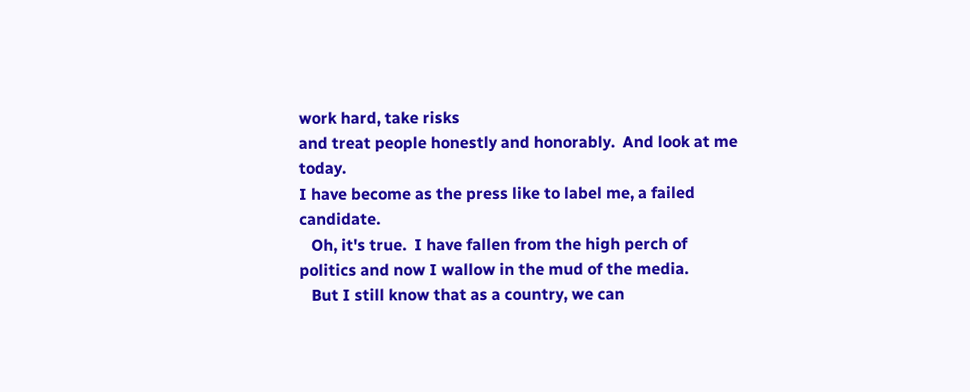work hard, take risks
and treat people honestly and honorably.  And look at me today.
I have become as the press like to label me, a failed candidate.
   Oh, it's true.  I have fallen from the high perch of
politics and now I wallow in the mud of the media.
   But I still know that as a country, we can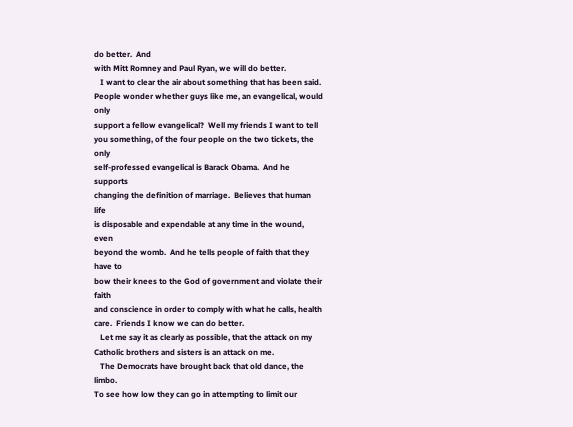do better.  And
with Mitt Romney and Paul Ryan, we will do better.
   I want to clear the air about something that has been said.
People wonder whether guys like me, an evangelical, would only
support a fellow evangelical?  Well my friends I want to tell
you something, of the four people on the two tickets, the only
self-professed evangelical is Barack Obama.  And he supports
changing the definition of marriage.  Believes that human life
is disposable and expendable at any time in the wound, even
beyond the womb.  And he tells people of faith that they have to
bow their knees to the God of government and violate their faith
and conscience in order to comply with what he calls, health
care.  Friends I know we can do better.
   Let me say it as clearly as possible, that the attack on my
Catholic brothers and sisters is an attack on me.
   The Democrats have brought back that old dance, the limbo.
To see how low they can go in attempting to limit our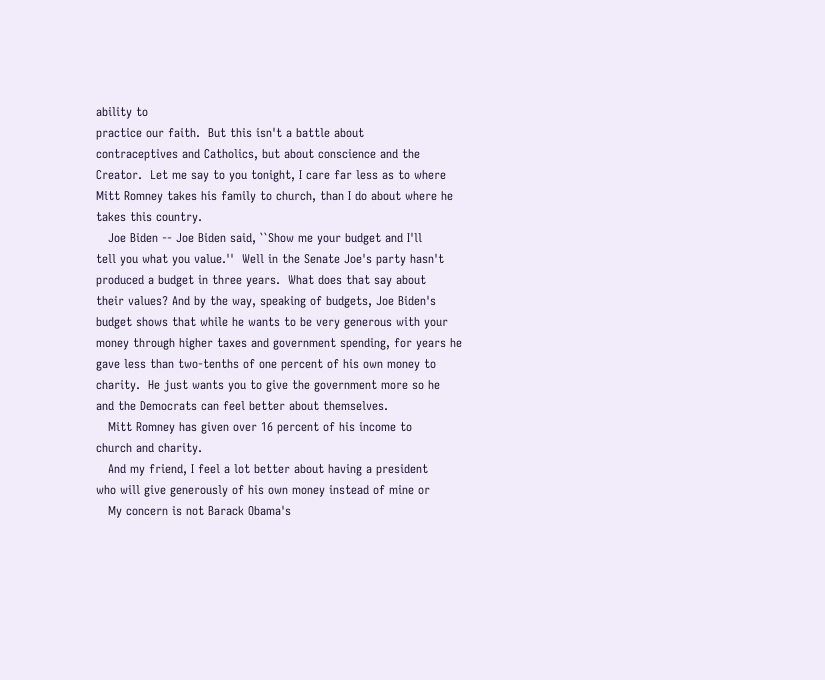ability to
practice our faith.  But this isn't a battle about
contraceptives and Catholics, but about conscience and the
Creator.  Let me say to you tonight, I care far less as to where
Mitt Romney takes his family to church, than I do about where he
takes this country.
   Joe Biden -- Joe Biden said, ``Show me your budget and I'll
tell you what you value.''  Well in the Senate Joe's party hasn't
produced a budget in three years.  What does that say about
their values? And by the way, speaking of budgets, Joe Biden's
budget shows that while he wants to be very generous with your
money through higher taxes and government spending, for years he
gave less than two-tenths of one percent of his own money to
charity.  He just wants you to give the government more so he
and the Democrats can feel better about themselves.
   Mitt Romney has given over 16 percent of his income to
church and charity.
   And my friend, I feel a lot better about having a president
who will give generously of his own money instead of mine or
   My concern is not Barack Obama's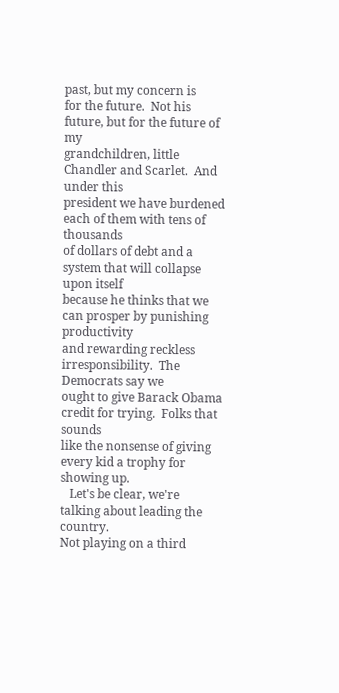past, but my concern is
for the future.  Not his future, but for the future of my
grandchildren, little Chandler and Scarlet.  And under this
president we have burdened each of them with tens of thousands
of dollars of debt and a system that will collapse upon itself
because he thinks that we can prosper by punishing productivity
and rewarding reckless irresponsibility.  The Democrats say we
ought to give Barack Obama credit for trying.  Folks that sounds
like the nonsense of giving every kid a trophy for showing up.
   Let's be clear, we're talking about leading the country.
Not playing on a third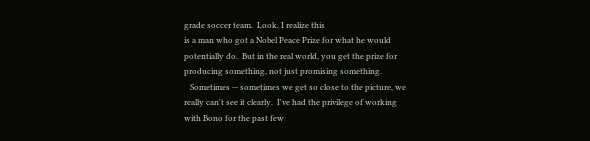grade soccer team.  Look, I realize this
is a man who got a Nobel Peace Prize for what he would
potentially do.  But in the real world, you get the prize for
producing something, not just promising something.
   Sometimes -- sometimes we get so close to the picture, we
really can't see it clearly.  I've had the privilege of working
with Bono for the past few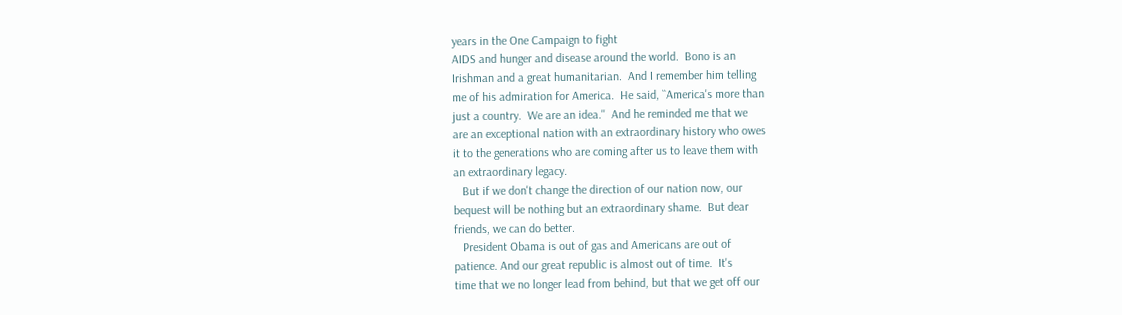years in the One Campaign to fight
AIDS and hunger and disease around the world.  Bono is an
Irishman and a great humanitarian.  And I remember him telling
me of his admiration for America.  He said, ``America's more than
just a country.  We are an idea.''  And he reminded me that we
are an exceptional nation with an extraordinary history who owes
it to the generations who are coming after us to leave them with
an extraordinary legacy.
   But if we don't change the direction of our nation now, our
bequest will be nothing but an extraordinary shame.  But dear
friends, we can do better.
   President Obama is out of gas and Americans are out of
patience. And our great republic is almost out of time.  It's
time that we no longer lead from behind, but that we get off our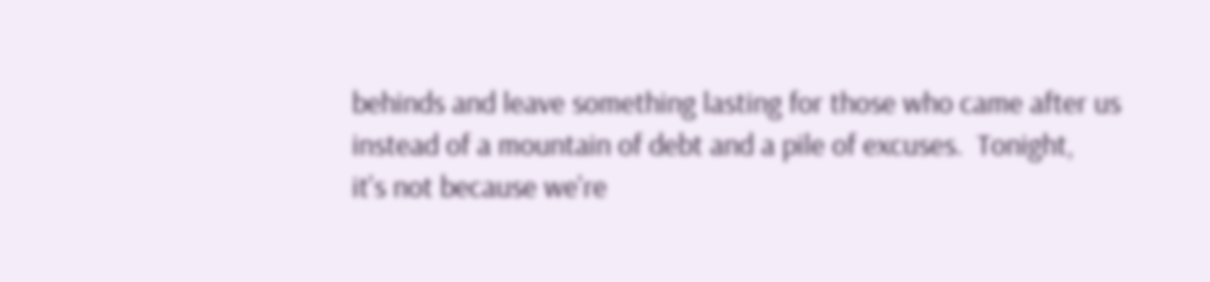behinds and leave something lasting for those who came after us
instead of a mountain of debt and a pile of excuses.  Tonight,
it's not because we're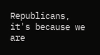Republicans, it's because we are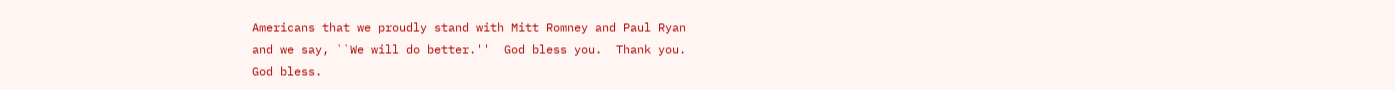Americans that we proudly stand with Mitt Romney and Paul Ryan
and we say, ``We will do better.''  God bless you.  Thank you.
God bless.